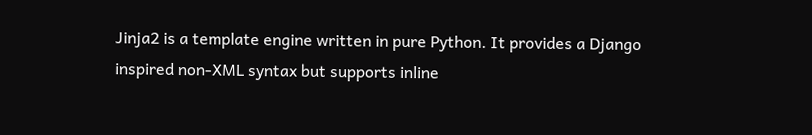Jinja2 is a template engine written in pure Python. It provides a Django inspired non-XML syntax but supports inline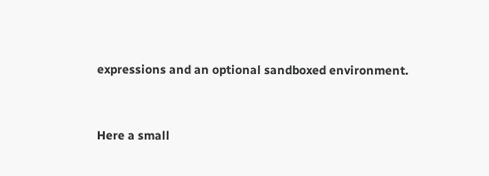expressions and an optional sandboxed environment.


Here a small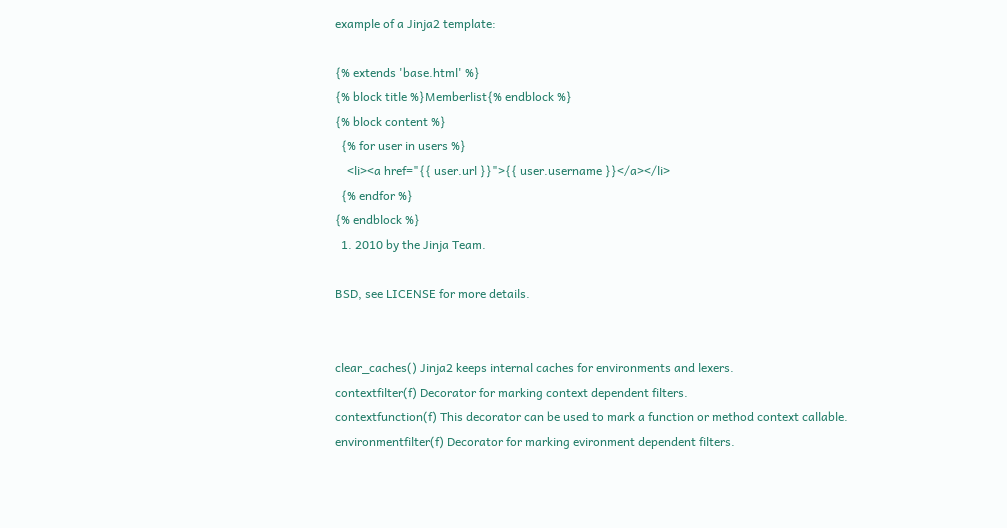example of a Jinja2 template:

{% extends 'base.html' %}
{% block title %}Memberlist{% endblock %}
{% block content %}
  {% for user in users %}
    <li><a href="{{ user.url }}">{{ user.username }}</a></li>
  {% endfor %}
{% endblock %}
  1. 2010 by the Jinja Team.

BSD, see LICENSE for more details.


clear_caches() Jinja2 keeps internal caches for environments and lexers.
contextfilter(f) Decorator for marking context dependent filters.
contextfunction(f) This decorator can be used to mark a function or method context callable.
environmentfilter(f) Decorator for marking evironment dependent filters.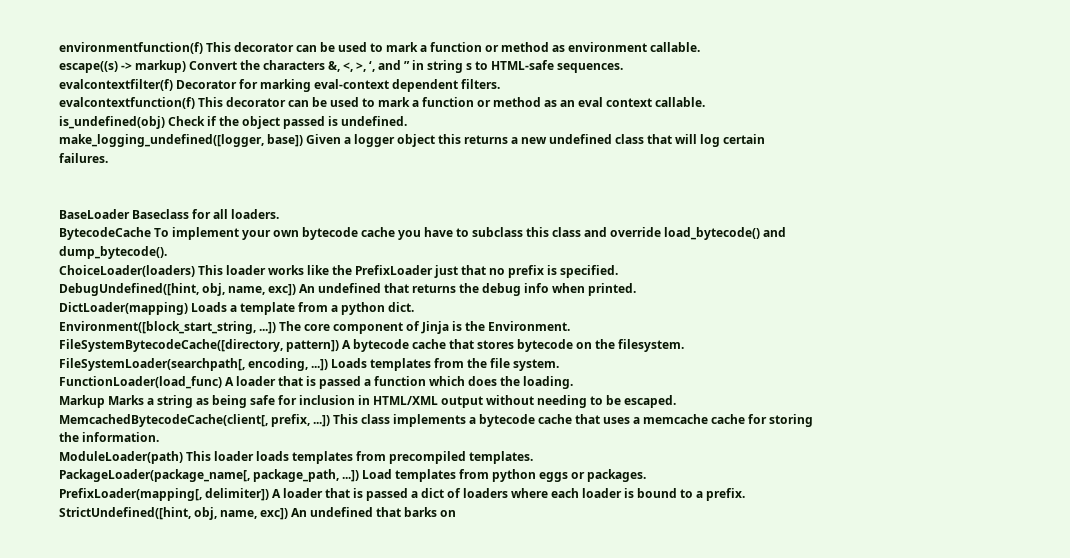environmentfunction(f) This decorator can be used to mark a function or method as environment callable.
escape((s) -> markup) Convert the characters &, <, >, ‘, and ” in string s to HTML-safe sequences.
evalcontextfilter(f) Decorator for marking eval-context dependent filters.
evalcontextfunction(f) This decorator can be used to mark a function or method as an eval context callable.
is_undefined(obj) Check if the object passed is undefined.
make_logging_undefined([logger, base]) Given a logger object this returns a new undefined class that will log certain failures.


BaseLoader Baseclass for all loaders.
BytecodeCache To implement your own bytecode cache you have to subclass this class and override load_bytecode() and dump_bytecode().
ChoiceLoader(loaders) This loader works like the PrefixLoader just that no prefix is specified.
DebugUndefined([hint, obj, name, exc]) An undefined that returns the debug info when printed.
DictLoader(mapping) Loads a template from a python dict.
Environment([block_start_string, ...]) The core component of Jinja is the Environment.
FileSystemBytecodeCache([directory, pattern]) A bytecode cache that stores bytecode on the filesystem.
FileSystemLoader(searchpath[, encoding, ...]) Loads templates from the file system.
FunctionLoader(load_func) A loader that is passed a function which does the loading.
Markup Marks a string as being safe for inclusion in HTML/XML output without needing to be escaped.
MemcachedBytecodeCache(client[, prefix, ...]) This class implements a bytecode cache that uses a memcache cache for storing the information.
ModuleLoader(path) This loader loads templates from precompiled templates.
PackageLoader(package_name[, package_path, ...]) Load templates from python eggs or packages.
PrefixLoader(mapping[, delimiter]) A loader that is passed a dict of loaders where each loader is bound to a prefix.
StrictUndefined([hint, obj, name, exc]) An undefined that barks on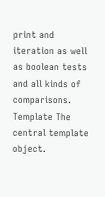print and iteration as well as boolean tests and all kinds of comparisons.
Template The central template object.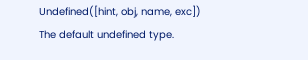Undefined([hint, obj, name, exc]) The default undefined type.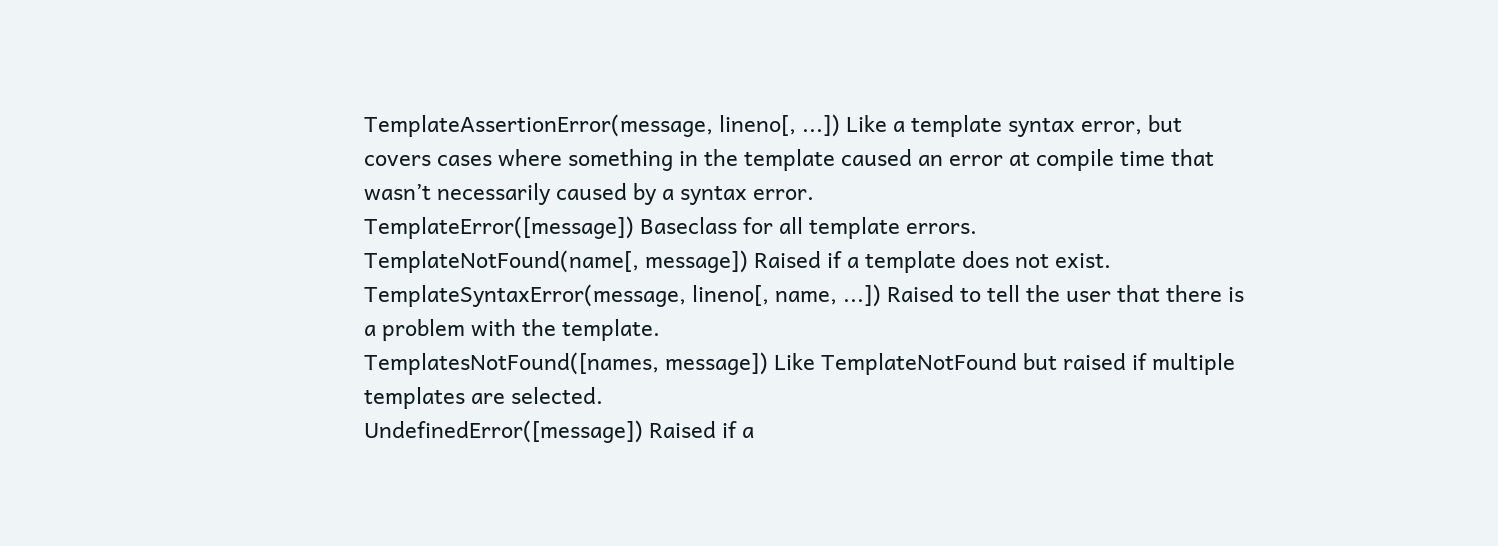TemplateAssertionError(message, lineno[, ...]) Like a template syntax error, but covers cases where something in the template caused an error at compile time that wasn’t necessarily caused by a syntax error.
TemplateError([message]) Baseclass for all template errors.
TemplateNotFound(name[, message]) Raised if a template does not exist.
TemplateSyntaxError(message, lineno[, name, ...]) Raised to tell the user that there is a problem with the template.
TemplatesNotFound([names, message]) Like TemplateNotFound but raised if multiple templates are selected.
UndefinedError([message]) Raised if a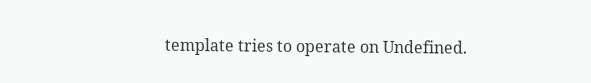template tries to operate on Undefined.